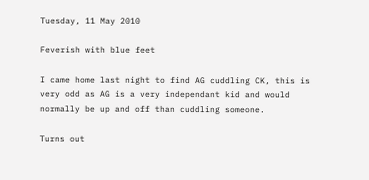Tuesday, 11 May 2010

Feverish with blue feet

I came home last night to find AG cuddling CK, this is very odd as AG is a very independant kid and would normally be up and off than cuddling someone.

Turns out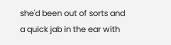she'd been out of sorts and a quick jab in the ear with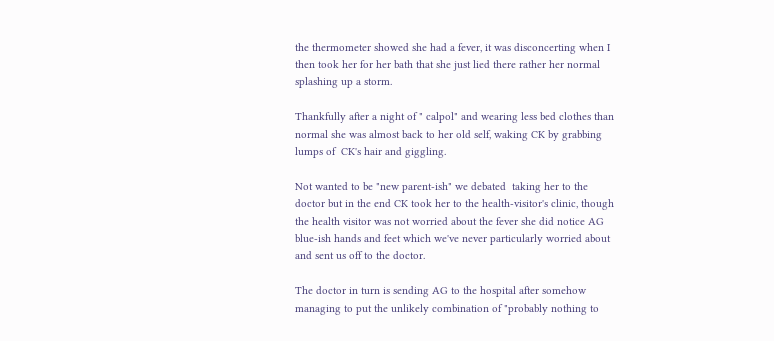the thermometer showed she had a fever, it was disconcerting when I then took her for her bath that she just lied there rather her normal splashing up a storm.

Thankfully after a night of " calpol" and wearing less bed clothes than normal she was almost back to her old self, waking CK by grabbing lumps of  CK's hair and giggling.

Not wanted to be "new parent-ish" we debated  taking her to the doctor but in the end CK took her to the health-visitor's clinic, though the health visitor was not worried about the fever she did notice AG blue-ish hands and feet which we've never particularly worried about and sent us off to the doctor.

The doctor in turn is sending AG to the hospital after somehow managing to put the unlikely combination of "probably nothing to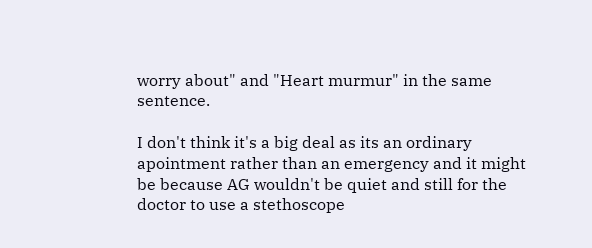worry about" and "Heart murmur" in the same sentence.

I don't think it's a big deal as its an ordinary apointment rather than an emergency and it might be because AG wouldn't be quiet and still for the doctor to use a stethoscope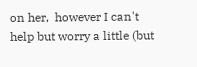on her,  however I can't help but worry a little (but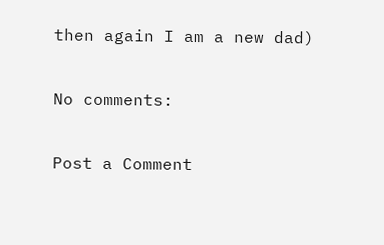then again I am a new dad)

No comments:

Post a Comment